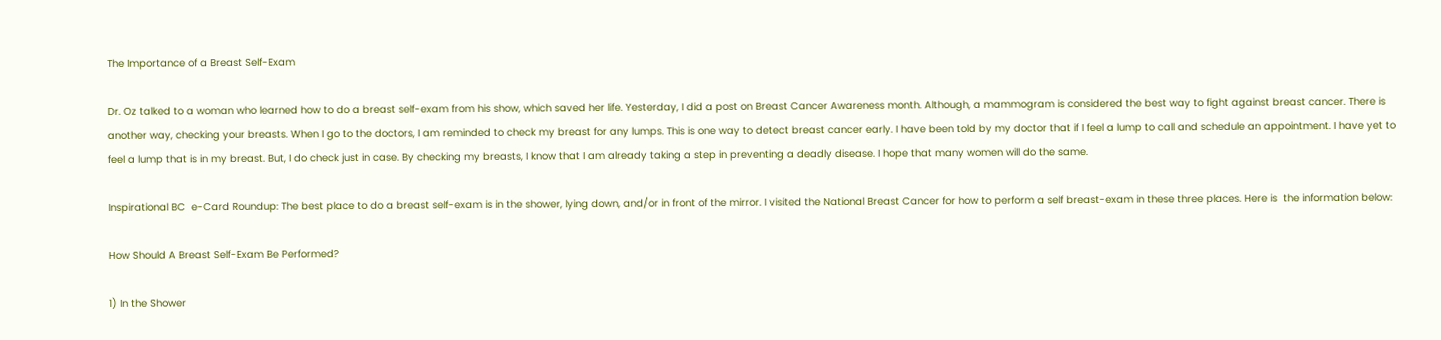The Importance of a Breast Self-Exam

Dr. Oz talked to a woman who learned how to do a breast self-exam from his show, which saved her life. Yesterday, I did a post on Breast Cancer Awareness month. Although, a mammogram is considered the best way to fight against breast cancer. There is another way, checking your breasts. When I go to the doctors, I am reminded to check my breast for any lumps. This is one way to detect breast cancer early. I have been told by my doctor that if I feel a lump to call and schedule an appointment. I have yet to feel a lump that is in my breast. But, I do check just in case. By checking my breasts, I know that I am already taking a step in preventing a deadly disease. I hope that many women will do the same.

Inspirational BC  e-Card Roundup: The best place to do a breast self-exam is in the shower, lying down, and/or in front of the mirror. I visited the National Breast Cancer for how to perform a self breast-exam in these three places. Here is  the information below:

How Should A Breast Self-Exam Be Performed?

1) In the Shower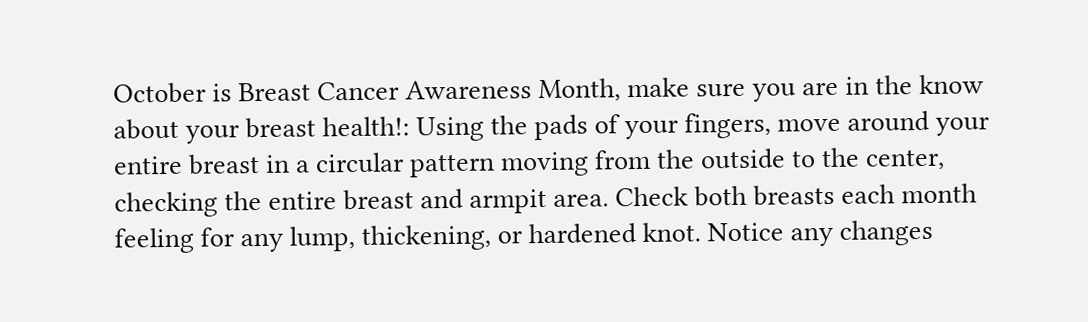October is Breast Cancer Awareness Month, make sure you are in the know about your breast health!: Using the pads of your fingers, move around your entire breast in a circular pattern moving from the outside to the center, checking the entire breast and armpit area. Check both breasts each month feeling for any lump, thickening, or hardened knot. Notice any changes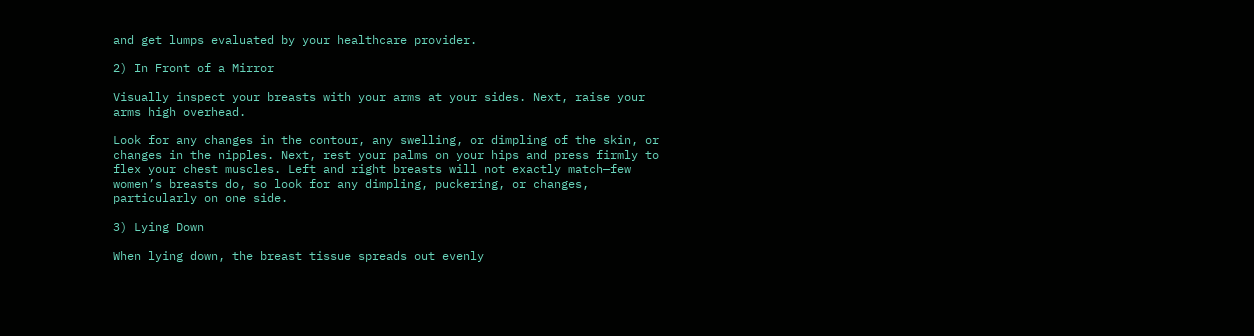and get lumps evaluated by your healthcare provider.

2) In Front of a Mirror

Visually inspect your breasts with your arms at your sides. Next, raise your arms high overhead.

Look for any changes in the contour, any swelling, or dimpling of the skin, or changes in the nipples. Next, rest your palms on your hips and press firmly to flex your chest muscles. Left and right breasts will not exactly match—few women’s breasts do, so look for any dimpling, puckering, or changes, particularly on one side.

3) Lying Down

When lying down, the breast tissue spreads out evenly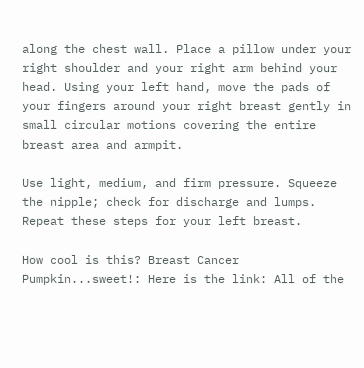along the chest wall. Place a pillow under your right shoulder and your right arm behind your head. Using your left hand, move the pads of your fingers around your right breast gently in small circular motions covering the entire breast area and armpit.

Use light, medium, and firm pressure. Squeeze the nipple; check for discharge and lumps. Repeat these steps for your left breast.

How cool is this? Breast Cancer Pumpkin...sweet!: Here is the link: All of the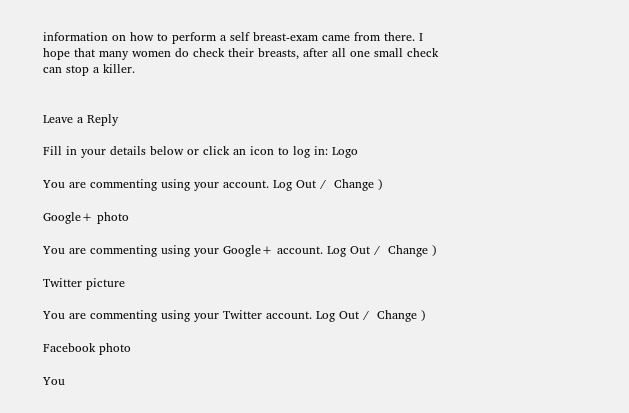information on how to perform a self breast-exam came from there. I hope that many women do check their breasts, after all one small check can stop a killer.


Leave a Reply

Fill in your details below or click an icon to log in: Logo

You are commenting using your account. Log Out /  Change )

Google+ photo

You are commenting using your Google+ account. Log Out /  Change )

Twitter picture

You are commenting using your Twitter account. Log Out /  Change )

Facebook photo

You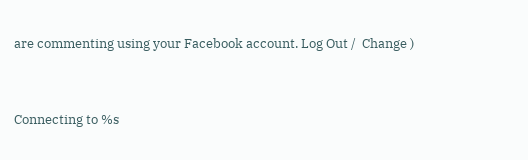are commenting using your Facebook account. Log Out /  Change )


Connecting to %s